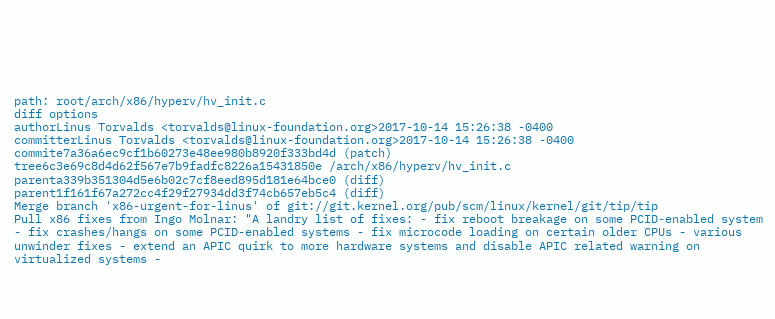path: root/arch/x86/hyperv/hv_init.c
diff options
authorLinus Torvalds <torvalds@linux-foundation.org>2017-10-14 15:26:38 -0400
committerLinus Torvalds <torvalds@linux-foundation.org>2017-10-14 15:26:38 -0400
commite7a36a6ec9cf1b60273e48ee980b8920f333bd4d (patch)
tree6c3e69c8d4d62f567e7b9fadfc8226a15431850e /arch/x86/hyperv/hv_init.c
parenta339b351304d5e6b02c7cf8eed895d181e64bce0 (diff)
parent1f161f67a272cc4f29f27934dd3f74cb657eb5c4 (diff)
Merge branch 'x86-urgent-for-linus' of git://git.kernel.org/pub/scm/linux/kernel/git/tip/tip
Pull x86 fixes from Ingo Molnar: "A landry list of fixes: - fix reboot breakage on some PCID-enabled system - fix crashes/hangs on some PCID-enabled systems - fix microcode loading on certain older CPUs - various unwinder fixes - extend an APIC quirk to more hardware systems and disable APIC related warning on virtualized systems -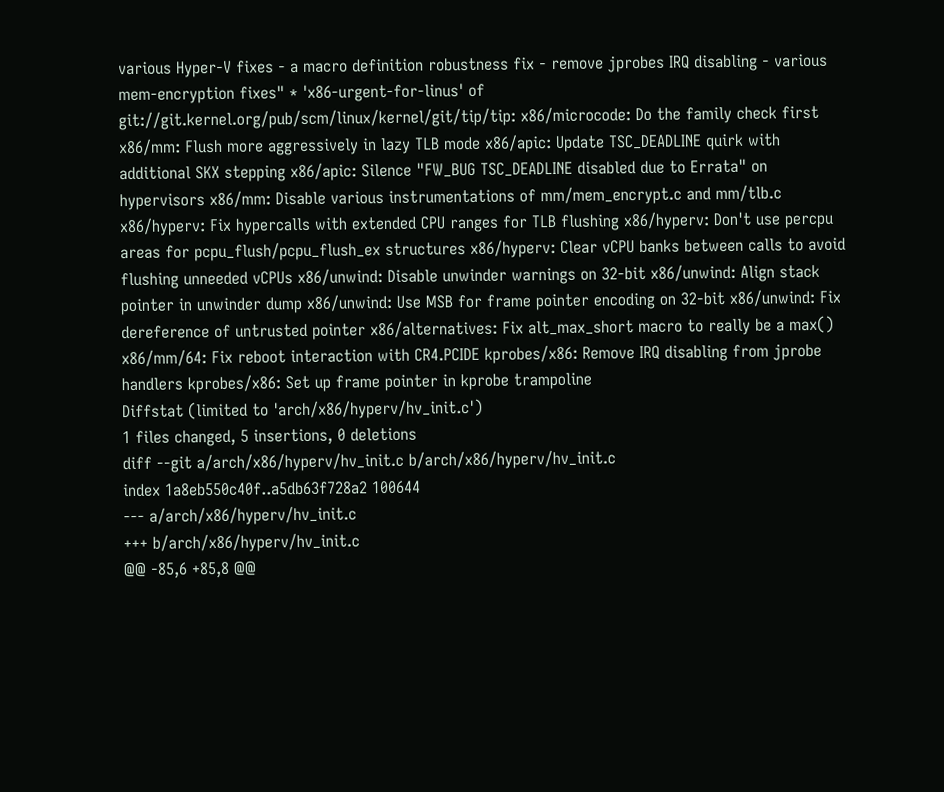various Hyper-V fixes - a macro definition robustness fix - remove jprobes IRQ disabling - various mem-encryption fixes" * 'x86-urgent-for-linus' of git://git.kernel.org/pub/scm/linux/kernel/git/tip/tip: x86/microcode: Do the family check first x86/mm: Flush more aggressively in lazy TLB mode x86/apic: Update TSC_DEADLINE quirk with additional SKX stepping x86/apic: Silence "FW_BUG TSC_DEADLINE disabled due to Errata" on hypervisors x86/mm: Disable various instrumentations of mm/mem_encrypt.c and mm/tlb.c x86/hyperv: Fix hypercalls with extended CPU ranges for TLB flushing x86/hyperv: Don't use percpu areas for pcpu_flush/pcpu_flush_ex structures x86/hyperv: Clear vCPU banks between calls to avoid flushing unneeded vCPUs x86/unwind: Disable unwinder warnings on 32-bit x86/unwind: Align stack pointer in unwinder dump x86/unwind: Use MSB for frame pointer encoding on 32-bit x86/unwind: Fix dereference of untrusted pointer x86/alternatives: Fix alt_max_short macro to really be a max() x86/mm/64: Fix reboot interaction with CR4.PCIDE kprobes/x86: Remove IRQ disabling from jprobe handlers kprobes/x86: Set up frame pointer in kprobe trampoline
Diffstat (limited to 'arch/x86/hyperv/hv_init.c')
1 files changed, 5 insertions, 0 deletions
diff --git a/arch/x86/hyperv/hv_init.c b/arch/x86/hyperv/hv_init.c
index 1a8eb550c40f..a5db63f728a2 100644
--- a/arch/x86/hyperv/hv_init.c
+++ b/arch/x86/hyperv/hv_init.c
@@ -85,6 +85,8 @@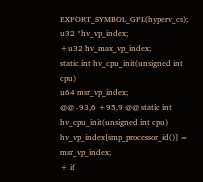EXPORT_SYMBOL_GPL(hyperv_cs);
u32 *hv_vp_index;
+u32 hv_max_vp_index;
static int hv_cpu_init(unsigned int cpu)
u64 msr_vp_index;
@@ -93,6 +95,9 @@ static int hv_cpu_init(unsigned int cpu)
hv_vp_index[smp_processor_id()] = msr_vp_index;
+ if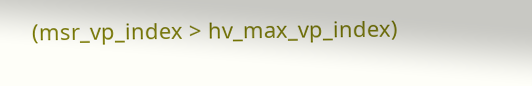(msr_vp_index > hv_max_vp_index)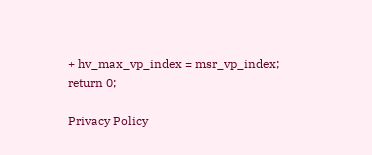+ hv_max_vp_index = msr_vp_index;
return 0;

Privacy Policy